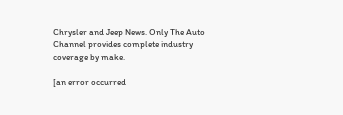Chrysler and Jeep News. Only The Auto Channel provides complete industry coverage by make.

[an error occurred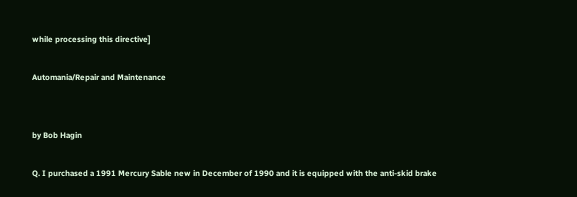while processing this directive]

Automania/Repair and Maintenance


by Bob Hagin

Q. I purchased a 1991 Mercury Sable new in December of 1990 and it is equipped with the anti-skid brake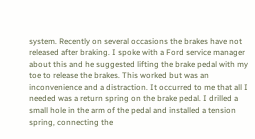system. Recently on several occasions the brakes have not released after braking. I spoke with a Ford service manager about this and he suggested lifting the brake pedal with my toe to release the brakes. This worked but was an inconvenience and a distraction. It occurred to me that all I needed was a return spring on the brake pedal. I drilled a small hole in the arm of the pedal and installed a tension spring, connecting the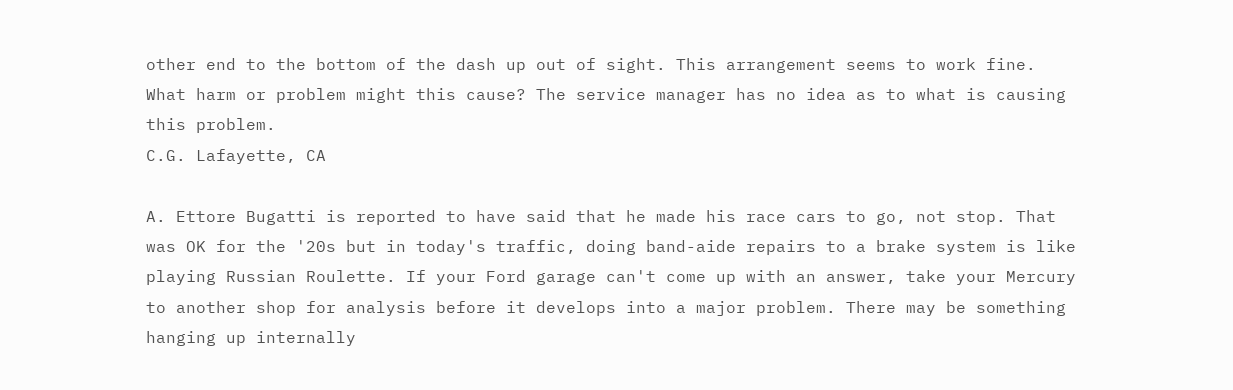other end to the bottom of the dash up out of sight. This arrangement seems to work fine. What harm or problem might this cause? The service manager has no idea as to what is causing this problem.
C.G. Lafayette, CA

A. Ettore Bugatti is reported to have said that he made his race cars to go, not stop. That was OK for the '20s but in today's traffic, doing band-aide repairs to a brake system is like playing Russian Roulette. If your Ford garage can't come up with an answer, take your Mercury to another shop for analysis before it develops into a major problem. There may be something hanging up internally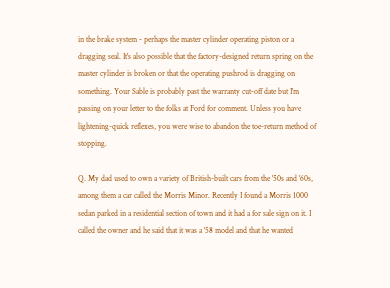in the brake system - perhaps the master cylinder operating piston or a dragging seal. It's also possible that the factory-designed return spring on the master cylinder is broken or that the operating pushrod is dragging on something. Your Sable is probably past the warranty cut-off date but I'm passing on your letter to the folks at Ford for comment. Unless you have lightening-quick reflexes, you were wise to abandon the toe-return method of stopping.

Q. My dad used to own a variety of British-built cars from the '50s and '60s, among them a car called the Morris Minor. Recently I found a Morris 1000 sedan parked in a residential section of town and it had a for sale sign on it. I called the owner and he said that it was a '58 model and that he wanted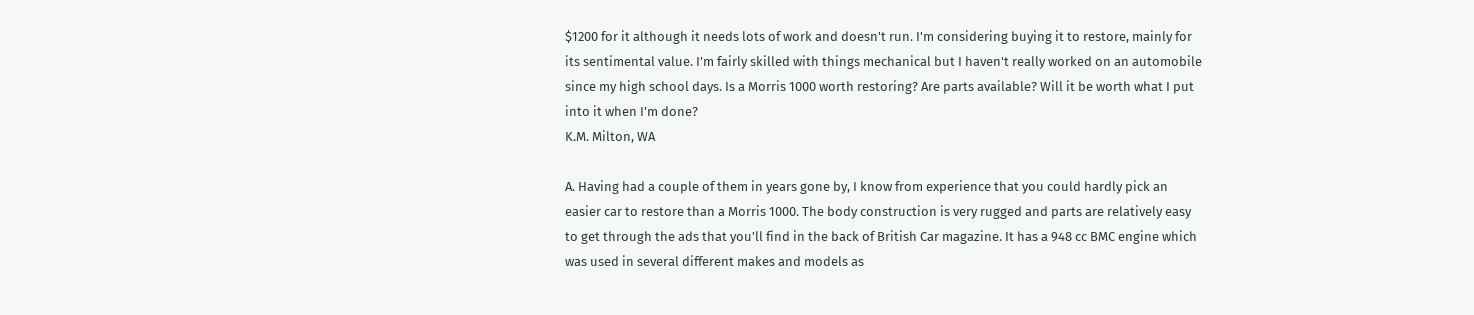$1200 for it although it needs lots of work and doesn't run. I'm considering buying it to restore, mainly for its sentimental value. I'm fairly skilled with things mechanical but I haven't really worked on an automobile since my high school days. Is a Morris 1000 worth restoring? Are parts available? Will it be worth what I put into it when I'm done?
K.M. Milton, WA

A. Having had a couple of them in years gone by, I know from experience that you could hardly pick an easier car to restore than a Morris 1000. The body construction is very rugged and parts are relatively easy to get through the ads that you'll find in the back of British Car magazine. It has a 948 cc BMC engine which was used in several different makes and models as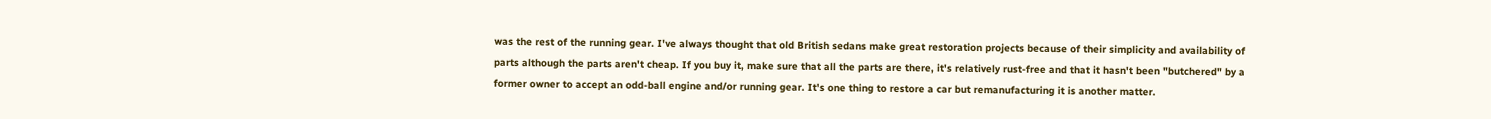was the rest of the running gear. I've always thought that old British sedans make great restoration projects because of their simplicity and availability of parts although the parts aren't cheap. If you buy it, make sure that all the parts are there, it's relatively rust-free and that it hasn't been "butchered" by a former owner to accept an odd-ball engine and/or running gear. It's one thing to restore a car but remanufacturing it is another matter.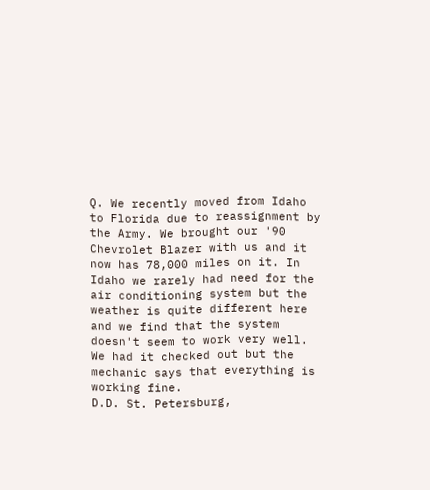Q. We recently moved from Idaho to Florida due to reassignment by the Army. We brought our '90 Chevrolet Blazer with us and it now has 78,000 miles on it. In Idaho we rarely had need for the air conditioning system but the weather is quite different here and we find that the system doesn't seem to work very well. We had it checked out but the mechanic says that everything is working fine.
D.D. St. Petersburg,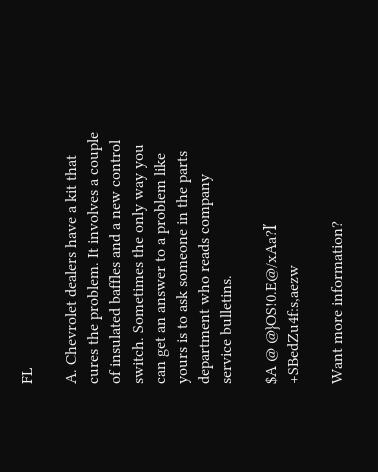FL

A. Chevrolet dealers have a kit that cures the problem. It involves a couple of insulated baffles and a new control switch. Sometimes the only way you can get an answer to a problem like yours is to ask someone in the parts department who reads company service bulletins.

$A @ @}OS!0.E@/xAa?ľ +SBedZu4f:s,aezw

Want more information?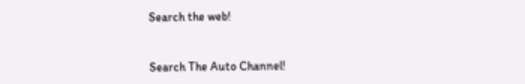Search the web!


Search The Auto Channel!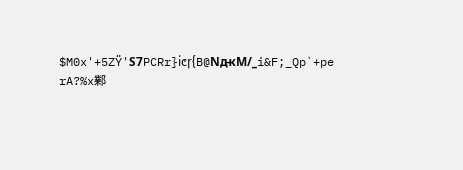$M0x'+5ZŸ'Ѕ7PCRr}iͼɼ{B@NԫM/_i&F;_Qp`+pe rA?%x鄴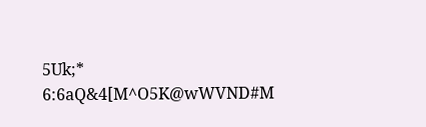5Uk;* 6:6aQ&4[M^O5K@wWVND#M